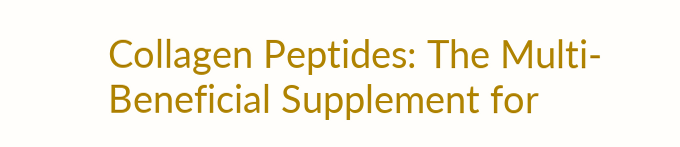Collagen Peptides: The Multi-Beneficial Supplement for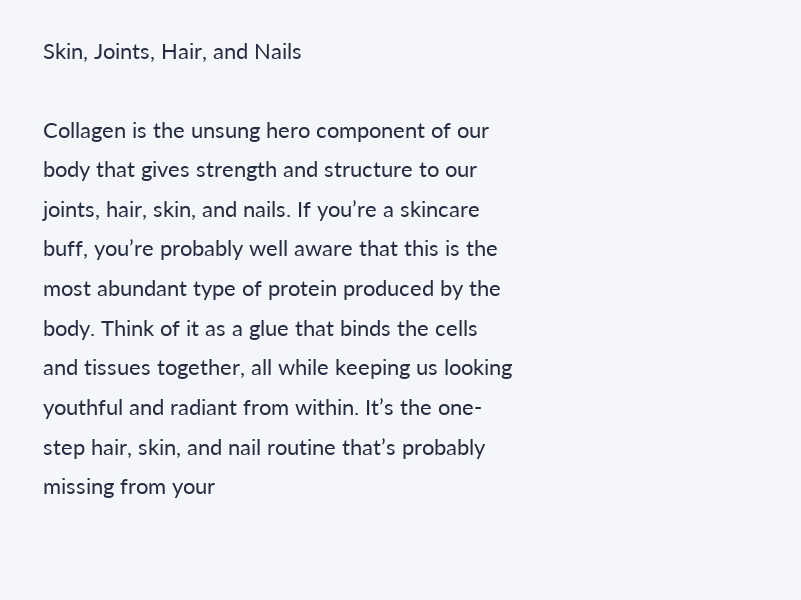Skin, Joints, Hair, and Nails

Collagen is the unsung hero component of our body that gives strength and structure to our joints, hair, skin, and nails. If you’re a skincare buff, you’re probably well aware that this is the most abundant type of protein produced by the body. Think of it as a glue that binds the cells and tissues together, all while keeping us looking youthful and radiant from within. It’s the one-step hair, skin, and nail routine that’s probably missing from your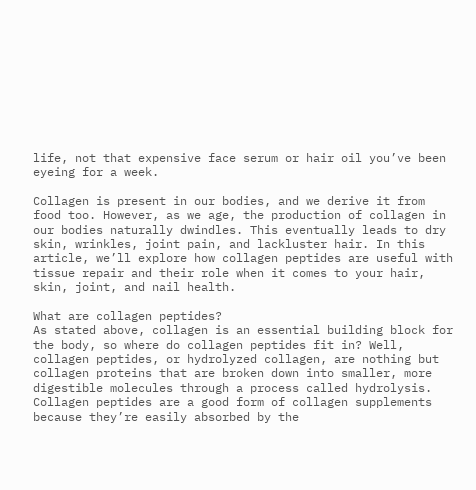life, not that expensive face serum or hair oil you’ve been eyeing for a week.

Collagen is present in our bodies, and we derive it from food too. However, as we age, the production of collagen in our bodies naturally dwindles. This eventually leads to dry skin, wrinkles, joint pain, and lackluster hair. In this article, we’ll explore how collagen peptides are useful with tissue repair and their role when it comes to your hair, skin, joint, and nail health.

What are collagen peptides?
As stated above, collagen is an essential building block for the body, so where do collagen peptides fit in? Well, collagen peptides, or hydrolyzed collagen, are nothing but collagen proteins that are broken down into smaller, more digestible molecules through a process called hydrolysis. Collagen peptides are a good form of collagen supplements because they’re easily absorbed by the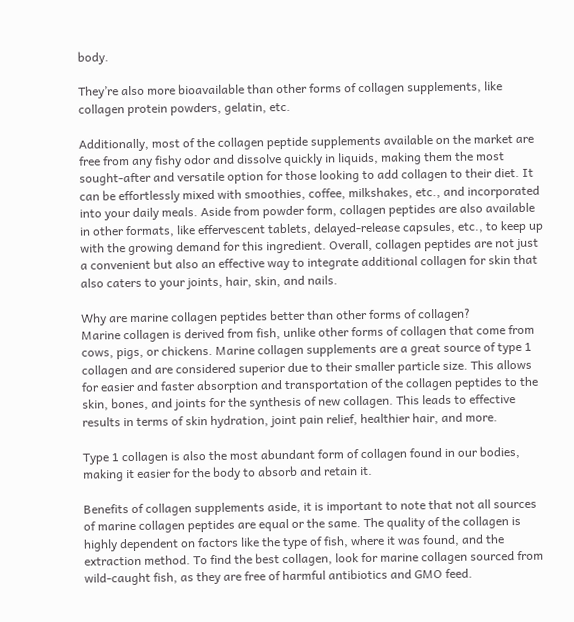body.

They’re also more bioavailable than other forms of collagen supplements, like collagen protein powders, gelatin, etc.

Additionally, most of the collagen peptide supplements available on the market are free from any fishy odor and dissolve quickly in liquids, making them the most sought-after and versatile option for those looking to add collagen to their diet. It can be effortlessly mixed with smoothies, coffee, milkshakes, etc., and incorporated into your daily meals. Aside from powder form, collagen peptides are also available in other formats, like effervescent tablets, delayed-release capsules, etc., to keep up with the growing demand for this ingredient. Overall, collagen peptides are not just a convenient but also an effective way to integrate additional collagen for skin that also caters to your joints, hair, skin, and nails.

Why are marine collagen peptides better than other forms of collagen?
Marine collagen is derived from fish, unlike other forms of collagen that come from cows, pigs, or chickens. Marine collagen supplements are a great source of type 1 collagen and are considered superior due to their smaller particle size. This allows for easier and faster absorption and transportation of the collagen peptides to the skin, bones, and joints for the synthesis of new collagen. This leads to effective results in terms of skin hydration, joint pain relief, healthier hair, and more.

Type 1 collagen is also the most abundant form of collagen found in our bodies, making it easier for the body to absorb and retain it.

Benefits of collagen supplements aside, it is important to note that not all sources of marine collagen peptides are equal or the same. The quality of the collagen is highly dependent on factors like the type of fish, where it was found, and the extraction method. To find the best collagen, look for marine collagen sourced from wild-caught fish, as they are free of harmful antibiotics and GMO feed.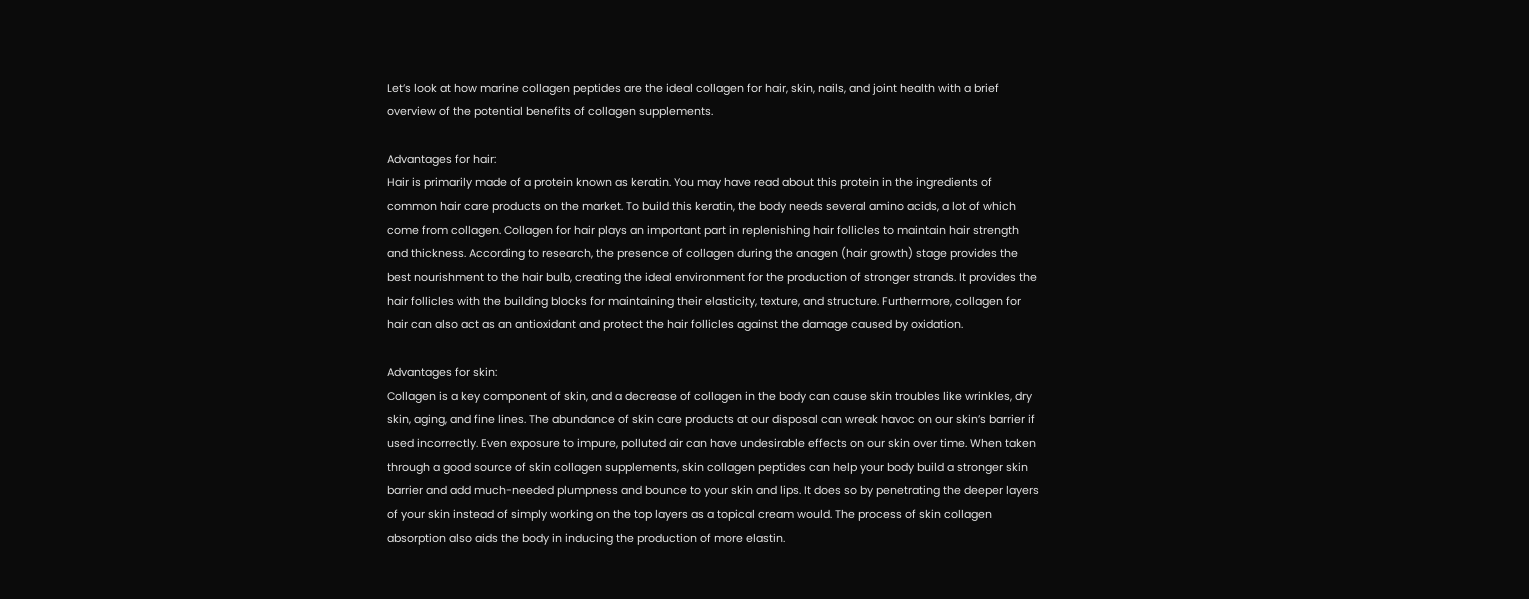Let’s look at how marine collagen peptides are the ideal collagen for hair, skin, nails, and joint health with a brief overview of the potential benefits of collagen supplements.

Advantages for hair:
Hair is primarily made of a protein known as keratin. You may have read about this protein in the ingredients of common hair care products on the market. To build this keratin, the body needs several amino acids, a lot of which come from collagen. Collagen for hair plays an important part in replenishing hair follicles to maintain hair strength and thickness. According to research, the presence of collagen during the anagen (hair growth) stage provides the best nourishment to the hair bulb, creating the ideal environment for the production of stronger strands. It provides the hair follicles with the building blocks for maintaining their elasticity, texture, and structure. Furthermore, collagen for hair can also act as an antioxidant and protect the hair follicles against the damage caused by oxidation.

Advantages for skin:
Collagen is a key component of skin, and a decrease of collagen in the body can cause skin troubles like wrinkles, dry skin, aging, and fine lines. The abundance of skin care products at our disposal can wreak havoc on our skin’s barrier if used incorrectly. Even exposure to impure, polluted air can have undesirable effects on our skin over time. When taken through a good source of skin collagen supplements, skin collagen peptides can help your body build a stronger skin barrier and add much-needed plumpness and bounce to your skin and lips. It does so by penetrating the deeper layers of your skin instead of simply working on the top layers as a topical cream would. The process of skin collagen absorption also aids the body in inducing the production of more elastin.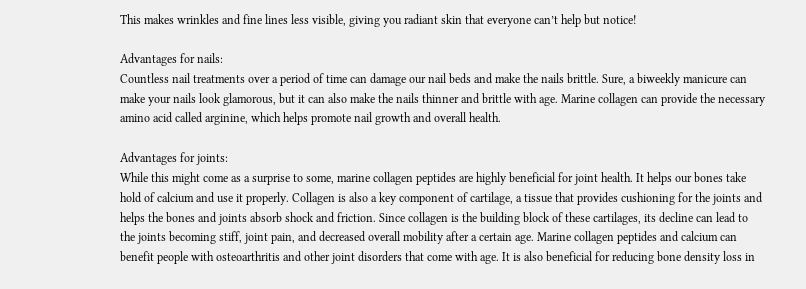This makes wrinkles and fine lines less visible, giving you radiant skin that everyone can’t help but notice!

Advantages for nails:
Countless nail treatments over a period of time can damage our nail beds and make the nails brittle. Sure, a biweekly manicure can make your nails look glamorous, but it can also make the nails thinner and brittle with age. Marine collagen can provide the necessary amino acid called arginine, which helps promote nail growth and overall health.

Advantages for joints:
While this might come as a surprise to some, marine collagen peptides are highly beneficial for joint health. It helps our bones take hold of calcium and use it properly. Collagen is also a key component of cartilage, a tissue that provides cushioning for the joints and helps the bones and joints absorb shock and friction. Since collagen is the building block of these cartilages, its decline can lead to the joints becoming stiff, joint pain, and decreased overall mobility after a certain age. Marine collagen peptides and calcium can benefit people with osteoarthritis and other joint disorders that come with age. It is also beneficial for reducing bone density loss in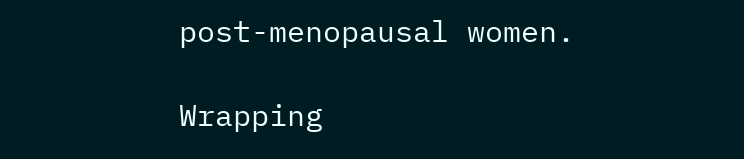post-menopausal women.

Wrapping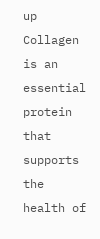up
Collagen is an essential protein that supports the health of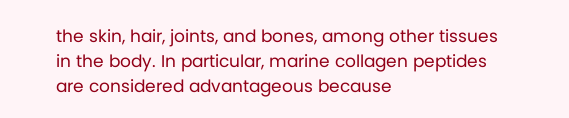the skin, hair, joints, and bones, among other tissues in the body. In particular, marine collagen peptides are considered advantageous because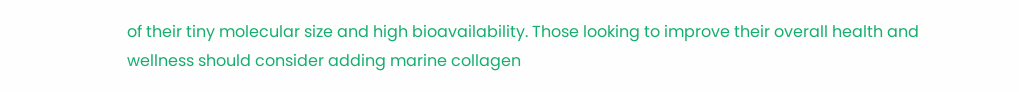of their tiny molecular size and high bioavailability. Those looking to improve their overall health and wellness should consider adding marine collagen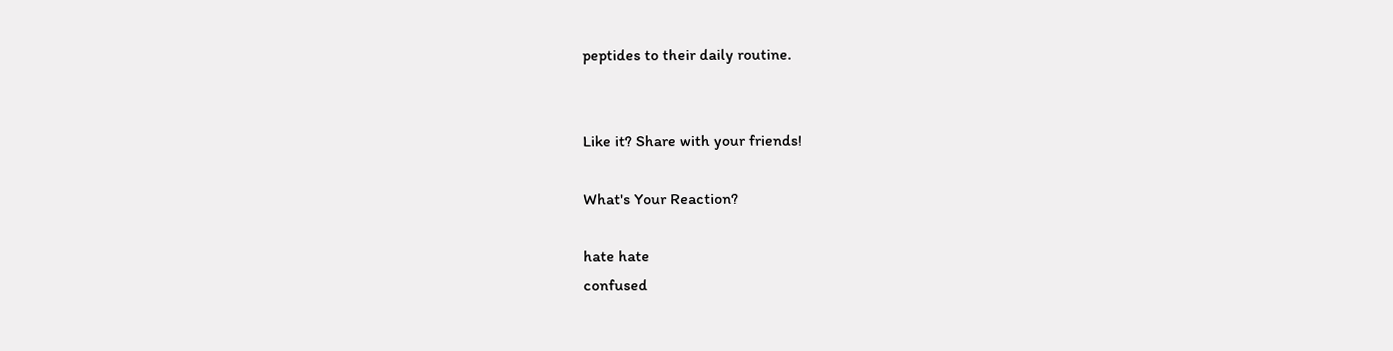peptides to their daily routine.


Like it? Share with your friends!

What's Your Reaction?

hate hate
confused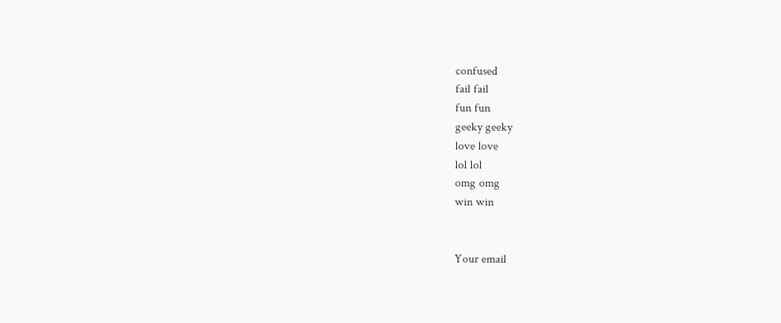confused
fail fail
fun fun
geeky geeky
love love
lol lol
omg omg
win win


Your email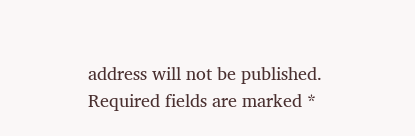address will not be published. Required fields are marked *